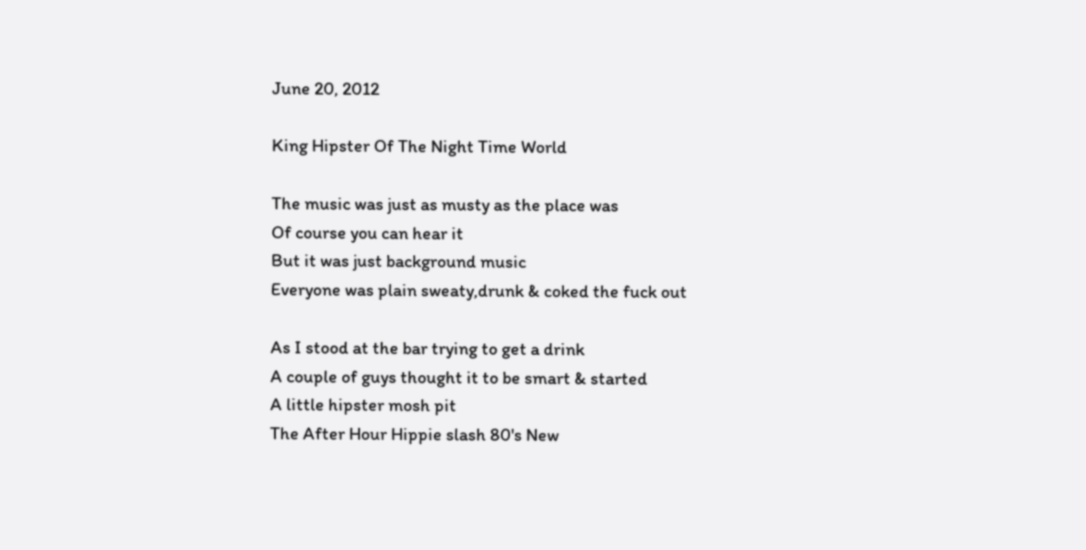June 20, 2012

King Hipster Of The Night Time World

The music was just as musty as the place was
Of course you can hear it
But it was just background music
Everyone was plain sweaty,drunk & coked the fuck out

As I stood at the bar trying to get a drink
A couple of guys thought it to be smart & started
A little hipster mosh pit
The After Hour Hippie slash 80's New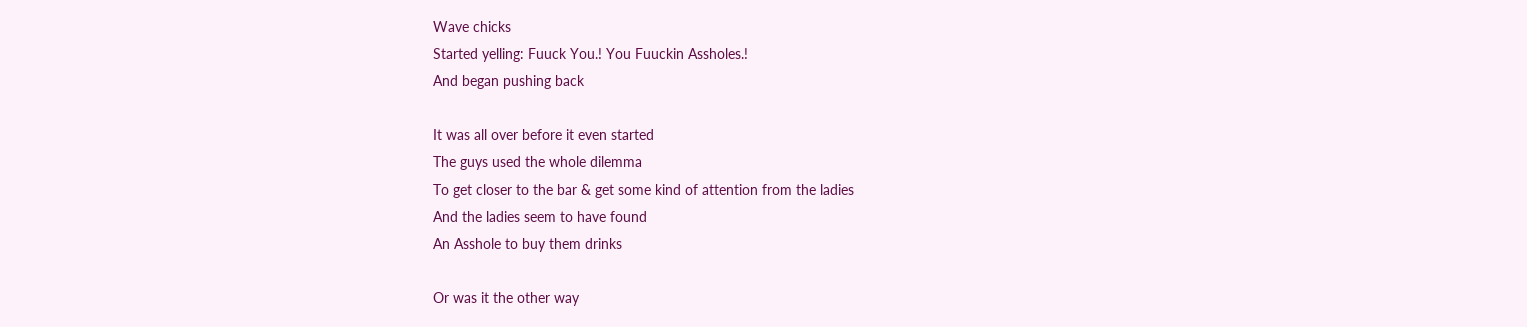Wave chicks
Started yelling: Fuuck You.! You Fuuckin Assholes.!
And began pushing back

It was all over before it even started
The guys used the whole dilemma
To get closer to the bar & get some kind of attention from the ladies
And the ladies seem to have found
An Asshole to buy them drinks

Or was it the other way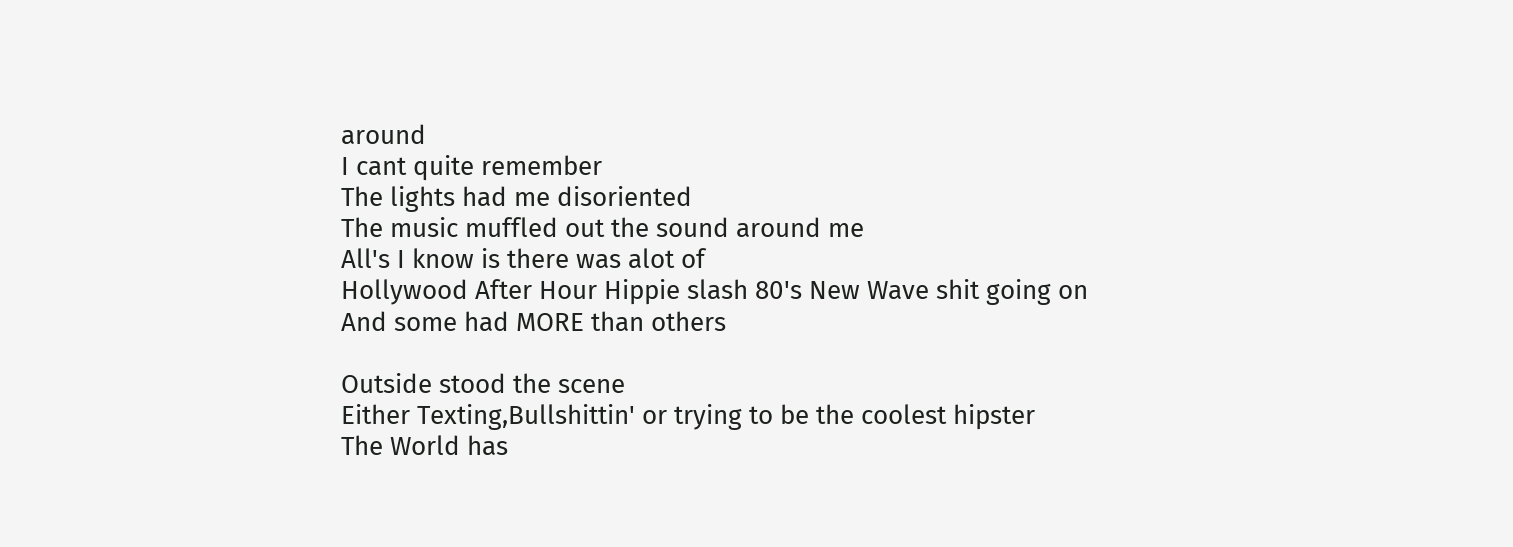around
I cant quite remember
The lights had me disoriented
The music muffled out the sound around me
All's I know is there was alot of
Hollywood After Hour Hippie slash 80's New Wave shit going on
And some had MORE than others

Outside stood the scene
Either Texting,Bullshittin' or trying to be the coolest hipster
The World has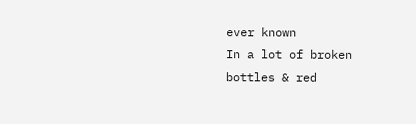ever known
In a lot of broken bottles & red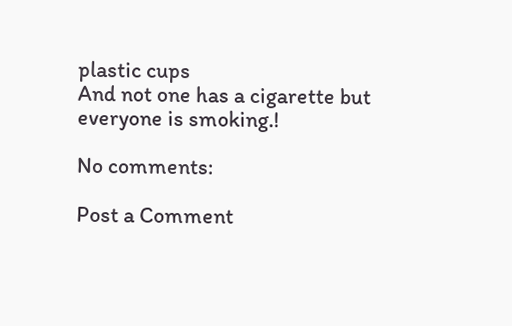plastic cups
And not one has a cigarette but everyone is smoking.!

No comments:

Post a Comment